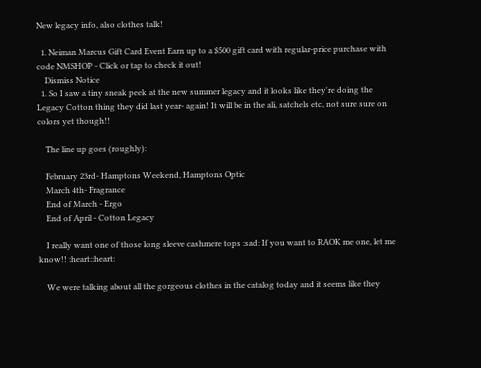New legacy info, also clothes talk!

  1. Neiman Marcus Gift Card Event Earn up to a $500 gift card with regular-price purchase with code NMSHOP - Click or tap to check it out!
    Dismiss Notice
  1. So I saw a tiny sneak peek at the new summer legacy and it looks like they're doing the Legacy Cotton thing they did last year- again! It will be in the ali, satchels etc, not sure sure on colors yet though!!

    The line up goes (roughly):

    February 23rd- Hamptons Weekend, Hamptons Optic
    March 4th- Fragrance
    End of March - Ergo
    End of April - Cotton Legacy

    I really want one of those long sleeve cashmere tops :sad: If you want to RAOK me one, let me know!! :heart::heart:

    We were talking about all the gorgeous clothes in the catalog today and it seems like they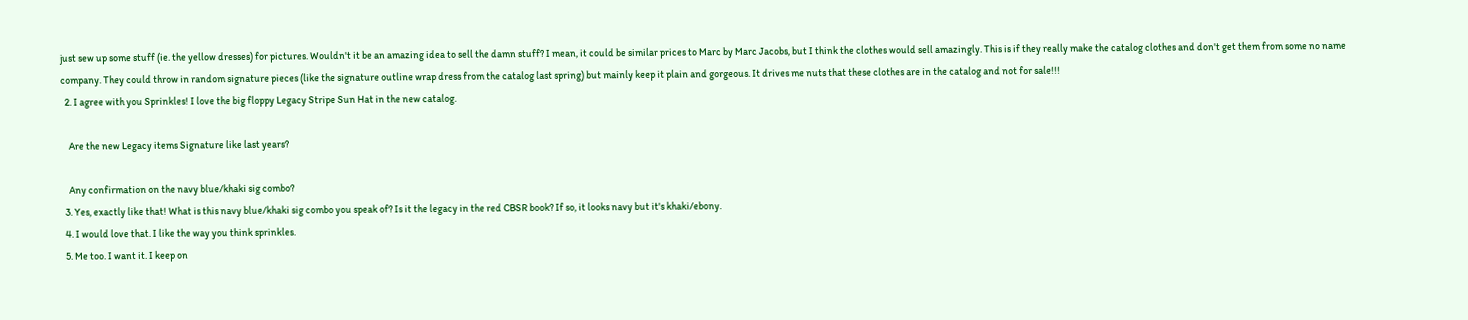just sew up some stuff (ie. the yellow dresses) for pictures. Wouldn't it be an amazing idea to sell the damn stuff? I mean, it could be similar prices to Marc by Marc Jacobs, but I think the clothes would sell amazingly. This is if they really make the catalog clothes and don't get them from some no name company. They could throw in random signature pieces (like the signature outline wrap dress from the catalog last spring) but mainly keep it plain and gorgeous. It drives me nuts that these clothes are in the catalog and not for sale!!!
  2. I agree with you Sprinkles! I love the big floppy Legacy Stripe Sun Hat in the new catalog.

    Are the new Legacy items Signature like last years?

    Any confirmation on the navy blue/khaki sig combo?
  3. Yes, exactly like that! What is this navy blue/khaki sig combo you speak of? Is it the legacy in the red CBSR book? If so, it looks navy but it's khaki/ebony.
  4. I would love that. I like the way you think sprinkles.
  5. Me too. I want it. I keep on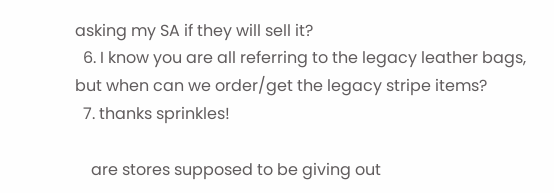asking my SA if they will sell it?
  6. I know you are all referring to the legacy leather bags, but when can we order/get the legacy stripe items?
  7. thanks sprinkles!

    are stores supposed to be giving out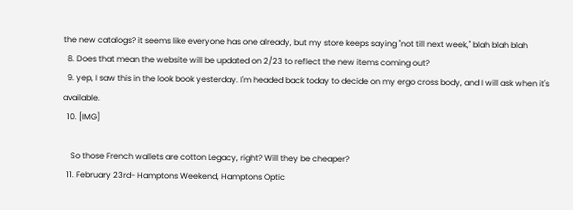the new catalogs? it seems like everyone has one already, but my store keeps saying "not till next week," blah blah blah
  8. Does that mean the website will be updated on 2/23 to reflect the new items coming out?
  9. yep, I saw this in the look book yesterday. I'm headed back today to decide on my ergo cross body, and I will ask when it's available.
  10. [IMG]

    So those French wallets are cotton Legacy, right? Will they be cheaper?
  11. February 23rd- Hamptons Weekend, Hamptons Optic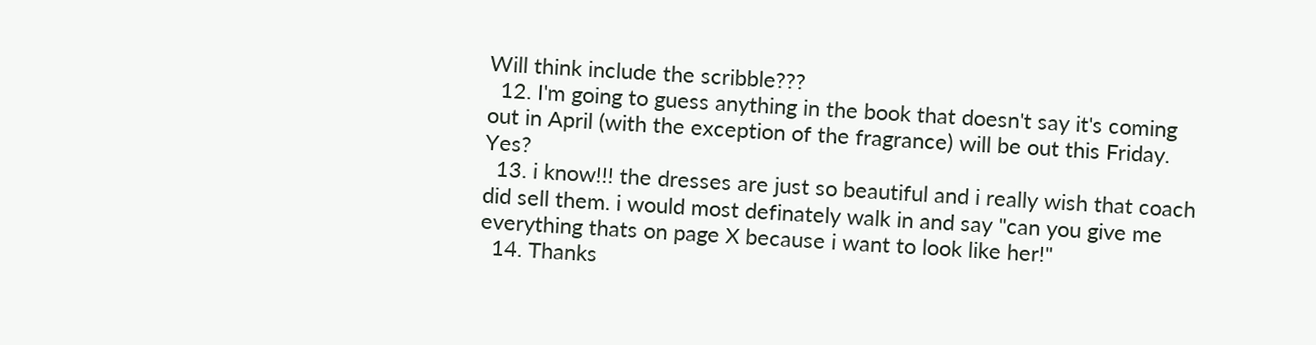Will think include the scribble???
  12. I'm going to guess anything in the book that doesn't say it's coming out in April (with the exception of the fragrance) will be out this Friday. Yes?
  13. i know!!! the dresses are just so beautiful and i really wish that coach did sell them. i would most definately walk in and say "can you give me everything thats on page X because i want to look like her!"
  14. Thanks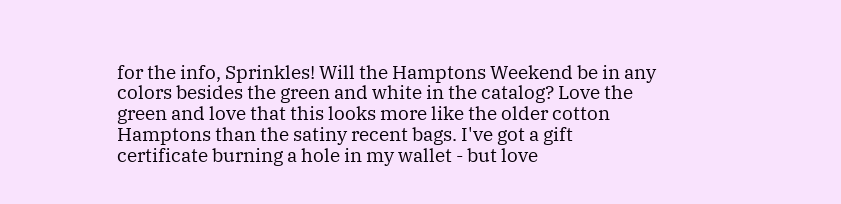for the info, Sprinkles! Will the Hamptons Weekend be in any colors besides the green and white in the catalog? Love the green and love that this looks more like the older cotton Hamptons than the satiny recent bags. I've got a gift certificate burning a hole in my wallet - but love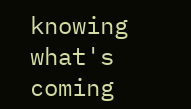knowing what's coming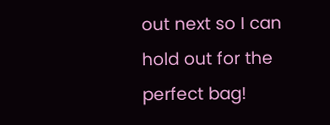out next so I can hold out for the perfect bag!